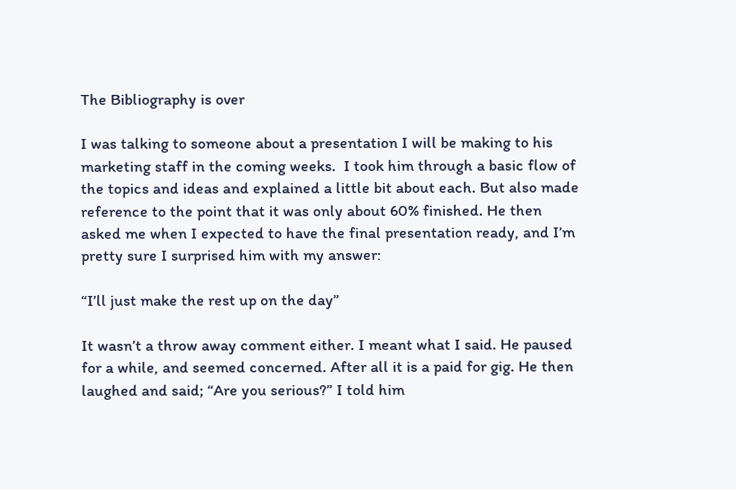The Bibliography is over

I was talking to someone about a presentation I will be making to his marketing staff in the coming weeks.  I took him through a basic flow of the topics and ideas and explained a little bit about each. But also made reference to the point that it was only about 60% finished. He then asked me when I expected to have the final presentation ready, and I’m pretty sure I surprised him with my answer:

“I’ll just make the rest up on the day”

It wasn’t a throw away comment either. I meant what I said. He paused for a while, and seemed concerned. After all it is a paid for gig. He then laughed and said; “Are you serious?” I told him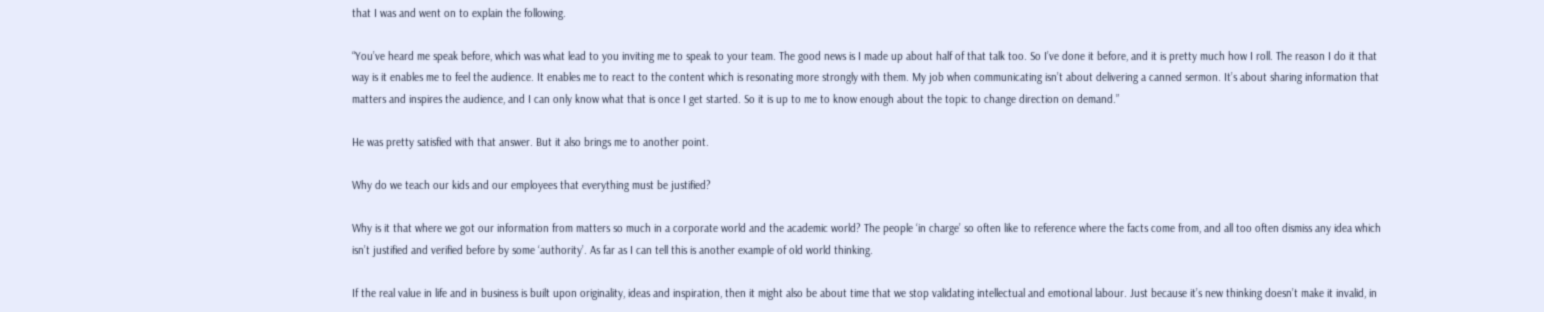that I was and went on to explain the following.

“You’ve heard me speak before, which was what lead to you inviting me to speak to your team. The good news is I made up about half of that talk too. So I’ve done it before, and it is pretty much how I roll. The reason I do it that way is it enables me to feel the audience. It enables me to react to the content which is resonating more strongly with them. My job when communicating isn’t about delivering a canned sermon. It’s about sharing information that matters and inspires the audience, and I can only know what that is once I get started. So it is up to me to know enough about the topic to change direction on demand.”

He was pretty satisfied with that answer. But it also brings me to another point.

Why do we teach our kids and our employees that everything must be justified?

Why is it that where we got our information from matters so much in a corporate world and the academic world? The people ‘in charge’ so often like to reference where the facts come from, and all too often dismiss any idea which isn’t justified and verified before by some ‘authority’. As far as I can tell this is another example of old world thinking.

If the real value in life and in business is built upon originality, ideas and inspiration, then it might also be about time that we stop validating intellectual and emotional labour. Just because it’s new thinking doesn’t make it invalid, in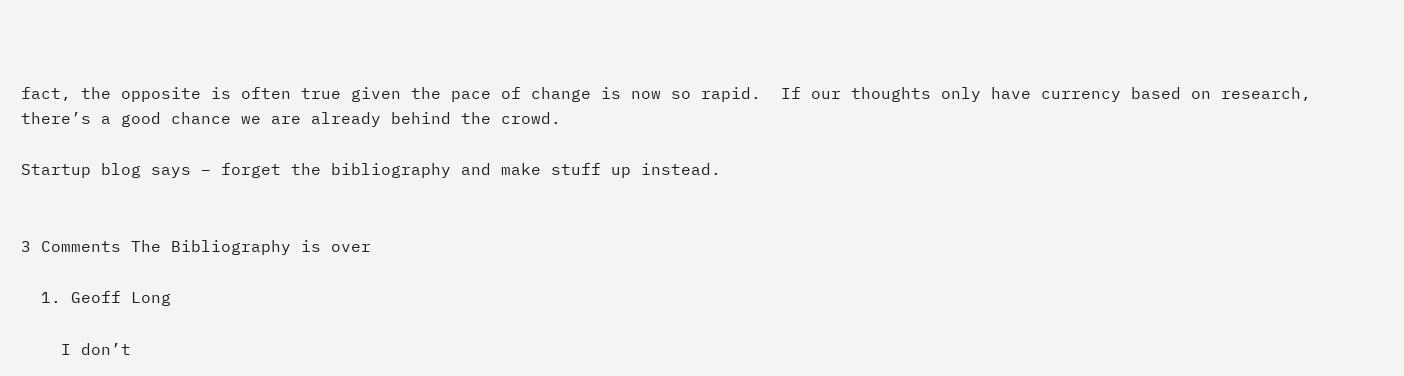fact, the opposite is often true given the pace of change is now so rapid.  If our thoughts only have currency based on research, there’s a good chance we are already behind the crowd.

Startup blog says – forget the bibliography and make stuff up instead.


3 Comments The Bibliography is over

  1. Geoff Long

    I don’t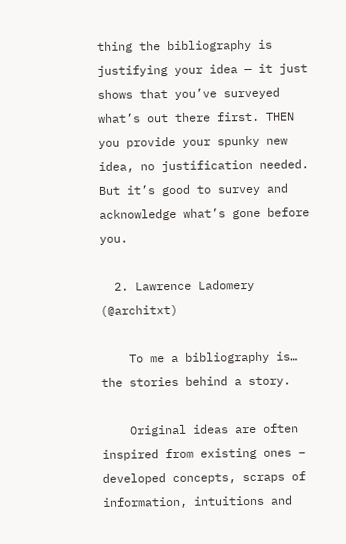thing the bibliography is justifying your idea — it just shows that you’ve surveyed what’s out there first. THEN you provide your spunky new idea, no justification needed. But it’s good to survey and acknowledge what’s gone before you.

  2. Lawrence Ladomery (@architxt)

    To me a bibliography is… the stories behind a story.

    Original ideas are often inspired from existing ones – developed concepts, scraps of information, intuitions and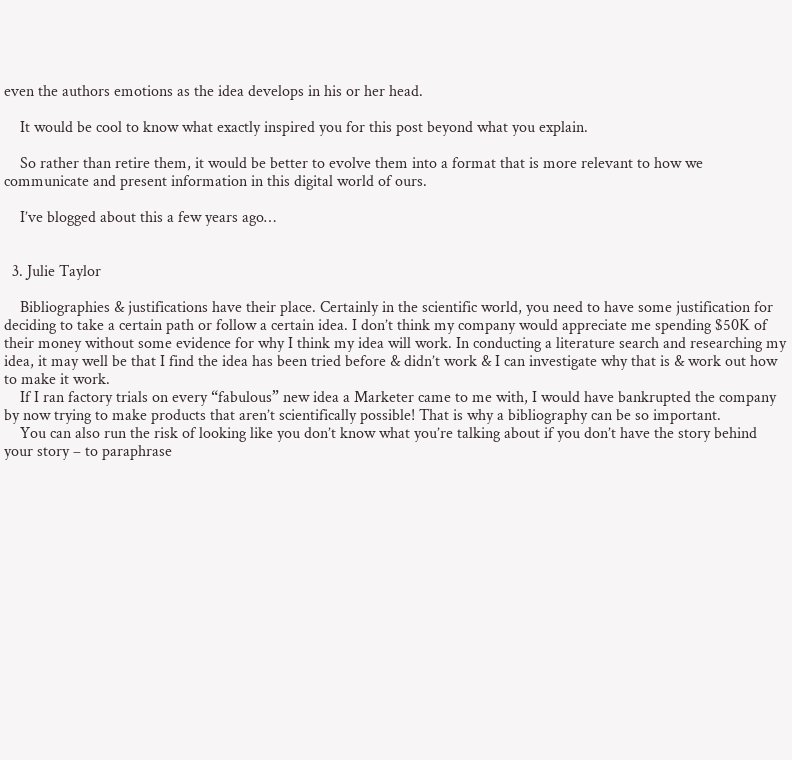even the authors emotions as the idea develops in his or her head.

    It would be cool to know what exactly inspired you for this post beyond what you explain.

    So rather than retire them, it would be better to evolve them into a format that is more relevant to how we communicate and present information in this digital world of ours.

    I’ve blogged about this a few years ago…


  3. Julie Taylor

    Bibliographies & justifications have their place. Certainly in the scientific world, you need to have some justification for deciding to take a certain path or follow a certain idea. I don’t think my company would appreciate me spending $50K of their money without some evidence for why I think my idea will work. In conducting a literature search and researching my idea, it may well be that I find the idea has been tried before & didn’t work & I can investigate why that is & work out how to make it work.
    If I ran factory trials on every “fabulous” new idea a Marketer came to me with, I would have bankrupted the company by now trying to make products that aren’t scientifically possible! That is why a bibliography can be so important.
    You can also run the risk of looking like you don’t know what you’re talking about if you don’t have the story behind your story – to paraphrase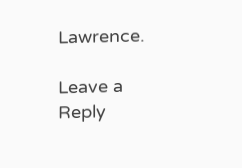Lawrence.

Leave a Reply